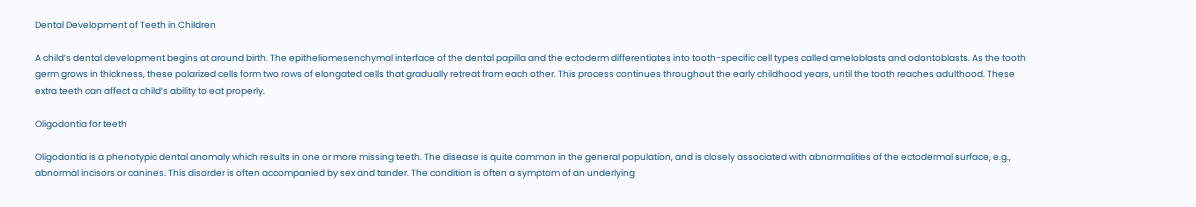Dental Development of Teeth in Children

A child’s dental development begins at around birth. The epitheliomesenchymal interface of the dental papilla and the ectoderm differentiates into tooth-specific cell types called ameloblasts and odontoblasts. As the tooth germ grows in thickness, these polarized cells form two rows of elongated cells that gradually retreat from each other. This process continues throughout the early childhood years, until the tooth reaches adulthood. These extra teeth can affect a child’s ability to eat properly.

Oligodontia for teeth

Oligodontia is a phenotypic dental anomaly which results in one or more missing teeth. The disease is quite common in the general population, and is closely associated with abnormalities of the ectodermal surface, e.g., abnormal incisors or canines. This disorder is often accompanied by sex and tander. The condition is often a symptom of an underlying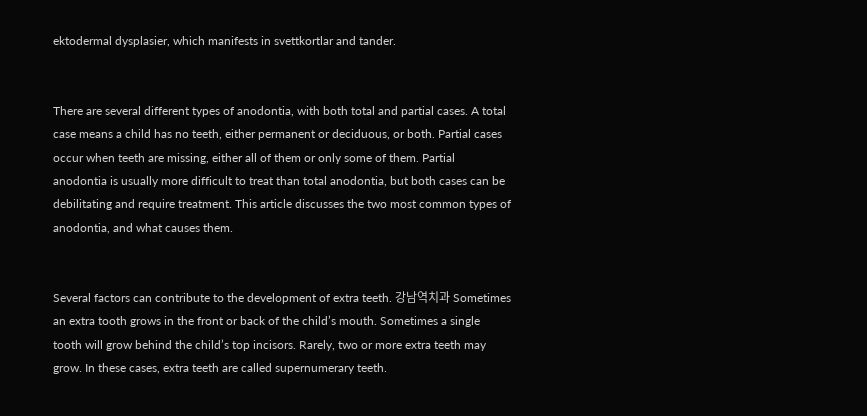ektodermal dysplasier, which manifests in svettkortlar and tander.


There are several different types of anodontia, with both total and partial cases. A total case means a child has no teeth, either permanent or deciduous, or both. Partial cases occur when teeth are missing, either all of them or only some of them. Partial anodontia is usually more difficult to treat than total anodontia, but both cases can be debilitating and require treatment. This article discusses the two most common types of anodontia, and what causes them.


Several factors can contribute to the development of extra teeth. 강남역치과 Sometimes an extra tooth grows in the front or back of the child’s mouth. Sometimes a single tooth will grow behind the child’s top incisors. Rarely, two or more extra teeth may grow. In these cases, extra teeth are called supernumerary teeth.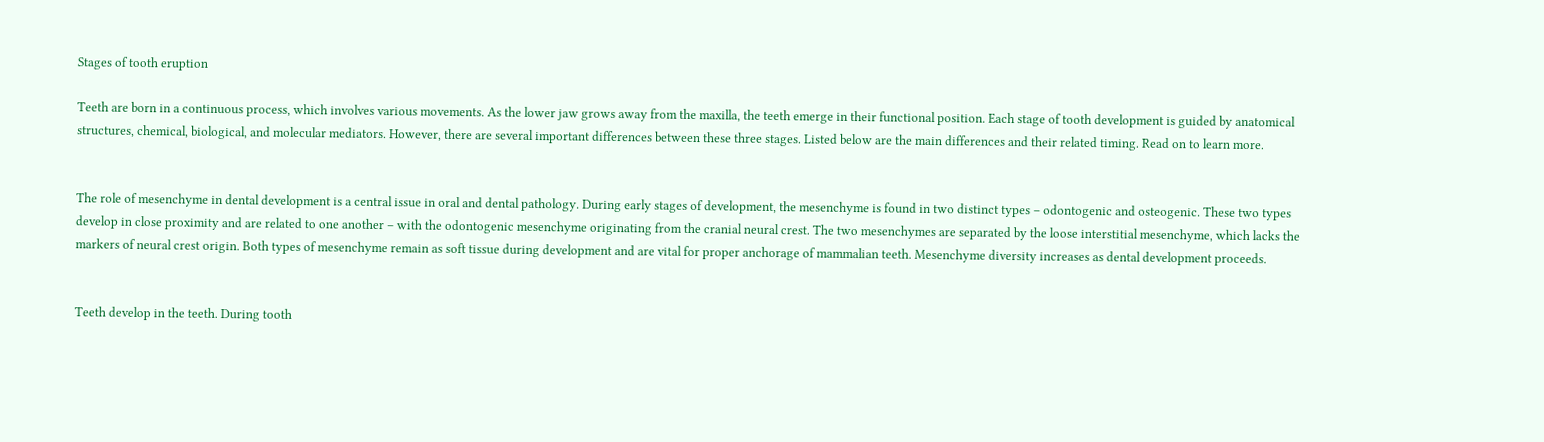Stages of tooth eruption

Teeth are born in a continuous process, which involves various movements. As the lower jaw grows away from the maxilla, the teeth emerge in their functional position. Each stage of tooth development is guided by anatomical structures, chemical, biological, and molecular mediators. However, there are several important differences between these three stages. Listed below are the main differences and their related timing. Read on to learn more.


The role of mesenchyme in dental development is a central issue in oral and dental pathology. During early stages of development, the mesenchyme is found in two distinct types – odontogenic and osteogenic. These two types develop in close proximity and are related to one another – with the odontogenic mesenchyme originating from the cranial neural crest. The two mesenchymes are separated by the loose interstitial mesenchyme, which lacks the markers of neural crest origin. Both types of mesenchyme remain as soft tissue during development and are vital for proper anchorage of mammalian teeth. Mesenchyme diversity increases as dental development proceeds.


Teeth develop in the teeth. During tooth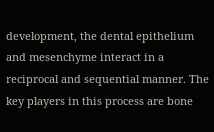development, the dental epithelium and mesenchyme interact in a reciprocal and sequential manner. The key players in this process are bone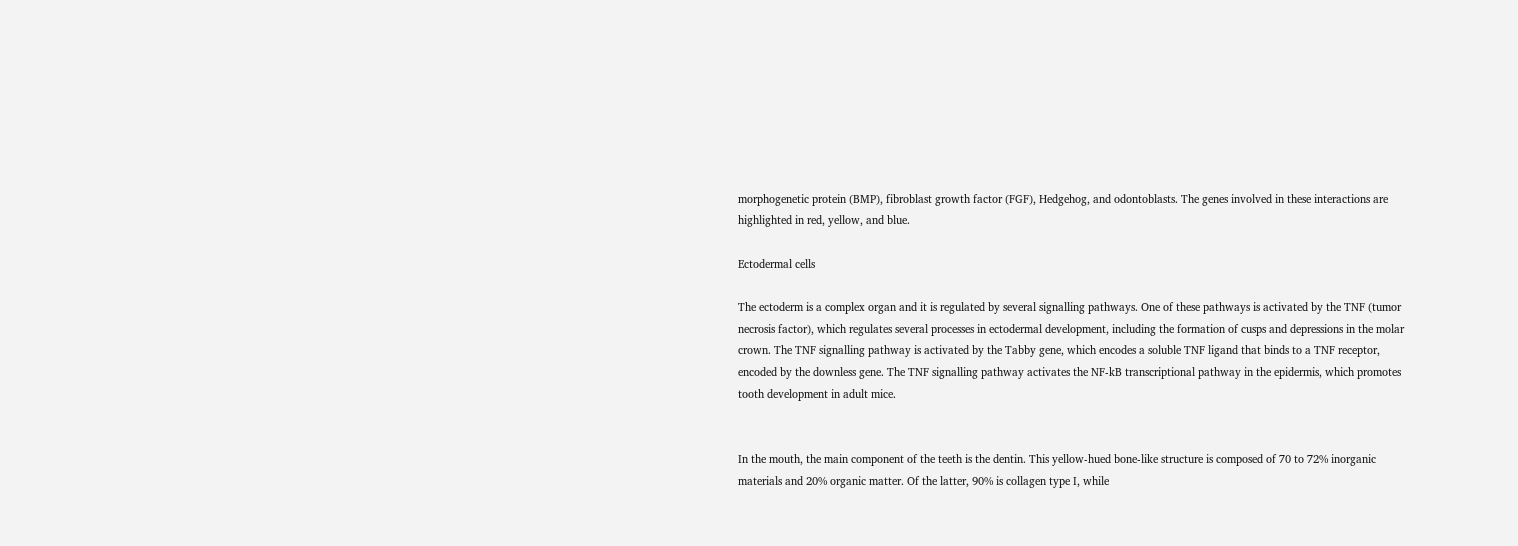morphogenetic protein (BMP), fibroblast growth factor (FGF), Hedgehog, and odontoblasts. The genes involved in these interactions are highlighted in red, yellow, and blue.

Ectodermal cells

The ectoderm is a complex organ and it is regulated by several signalling pathways. One of these pathways is activated by the TNF (tumor necrosis factor), which regulates several processes in ectodermal development, including the formation of cusps and depressions in the molar crown. The TNF signalling pathway is activated by the Tabby gene, which encodes a soluble TNF ligand that binds to a TNF receptor, encoded by the downless gene. The TNF signalling pathway activates the NF-kB transcriptional pathway in the epidermis, which promotes tooth development in adult mice.


In the mouth, the main component of the teeth is the dentin. This yellow-hued bone-like structure is composed of 70 to 72% inorganic materials and 20% organic matter. Of the latter, 90% is collagen type I, while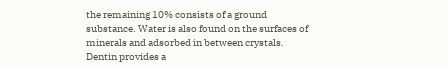the remaining 10% consists of a ground substance. Water is also found on the surfaces of minerals and adsorbed in between crystals. Dentin provides a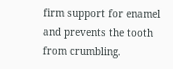firm support for enamel and prevents the tooth from crumbling.